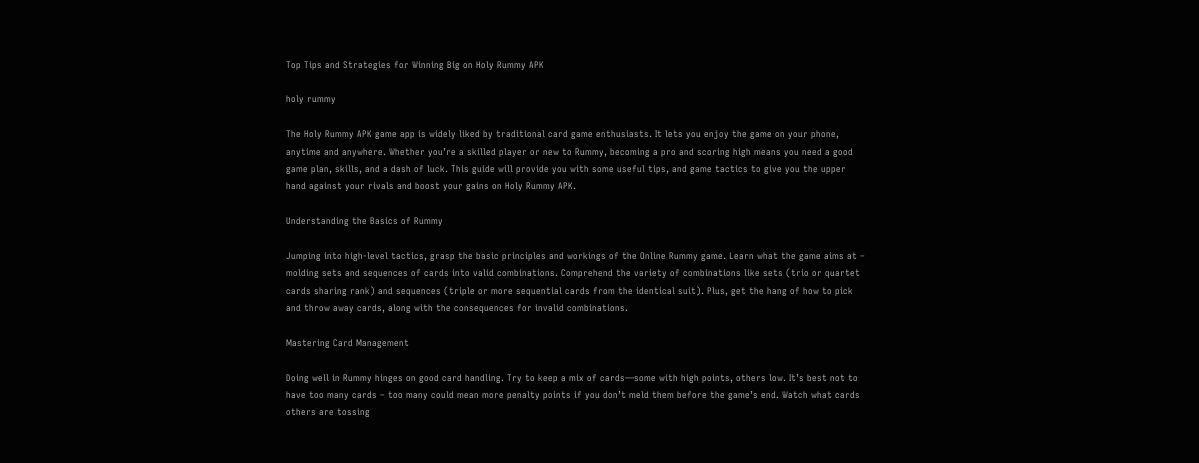Top Tips and Strategies for Winning Big on Holy Rummy APK

holy rummy

The Holy Rummy APK game app is widely liked by traditional card game enthusiasts. It lets you enjoy the game on your phone, anytime and anywhere. Whether you’re a skilled player or new to Rummy, becoming a pro and scoring high means you need a good game plan, skills, and a dash of luck. This guide will provide you with some useful tips, and game tactics to give you the upper hand against your rivals and boost your gains on Holy Rummy APK.

Understanding the Basics of Rummy

Jumping into high-level tactics, grasp the basic principles and workings of the Online Rummy game. Learn what the game aims at – molding sets and sequences of cards into valid combinations. Comprehend the variety of combinations like sets (trio or quartet cards sharing rank) and sequences (triple or more sequential cards from the identical suit). Plus, get the hang of how to pick and throw away cards, along with the consequences for invalid combinations.

Mastering Card Management

Doing well in Rummy hinges on good card handling. Try to keep a mix of cards—some with high points, others low. It’s best not to have too many cards – too many could mean more penalty points if you don’t meld them before the game’s end. Watch what cards others are tossing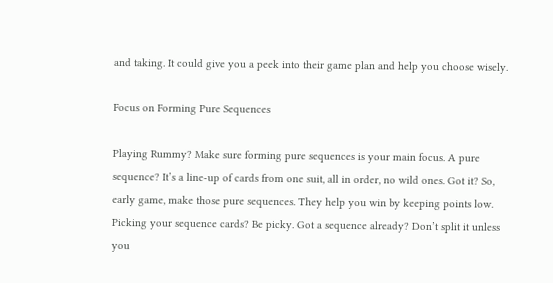and taking. It could give you a peek into their game plan and help you choose wisely.

Focus on Forming Pure Sequences

Playing Rummy? Make sure forming pure sequences is your main focus. A pure sequence? It’s a line-up of cards from one suit, all in order, no wild ones. Got it? So, early game, make those pure sequences. They help you win by keeping points low. Picking your sequence cards? Be picky. Got a sequence already? Don’t split it unless you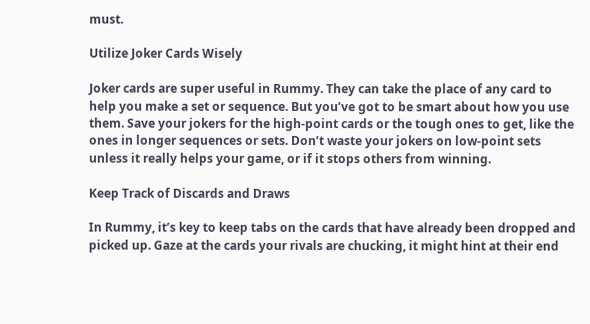must.

Utilize Joker Cards Wisely

Joker cards are super useful in Rummy. They can take the place of any card to help you make a set or sequence. But you’ve got to be smart about how you use them. Save your jokers for the high-point cards or the tough ones to get, like the ones in longer sequences or sets. Don’t waste your jokers on low-point sets unless it really helps your game, or if it stops others from winning.

Keep Track of Discards and Draws

In Rummy, it’s key to keep tabs on the cards that have already been dropped and picked up. Gaze at the cards your rivals are chucking, it might hint at their end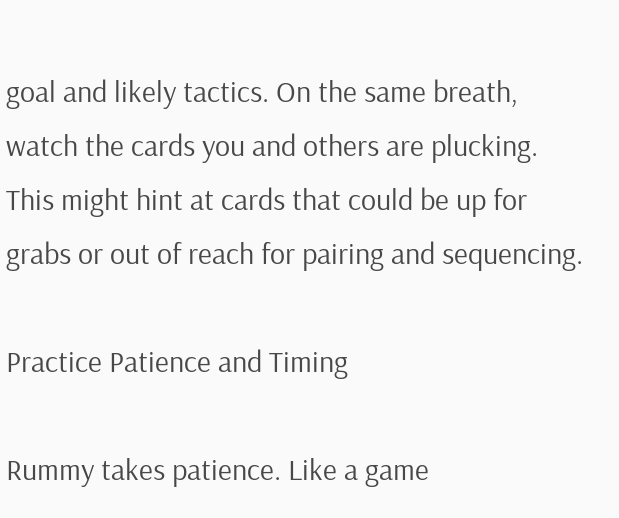goal and likely tactics. On the same breath, watch the cards you and others are plucking. This might hint at cards that could be up for grabs or out of reach for pairing and sequencing.

Practice Patience and Timing

Rummy takes patience. Like a game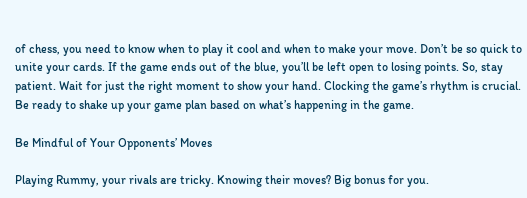of chess, you need to know when to play it cool and when to make your move. Don’t be so quick to unite your cards. If the game ends out of the blue, you’ll be left open to losing points. So, stay patient. Wait for just the right moment to show your hand. Clocking the game’s rhythm is crucial. Be ready to shake up your game plan based on what’s happening in the game.

Be Mindful of Your Opponents’ Moves

Playing Rummy, your rivals are tricky. Knowing their moves? Big bonus for you.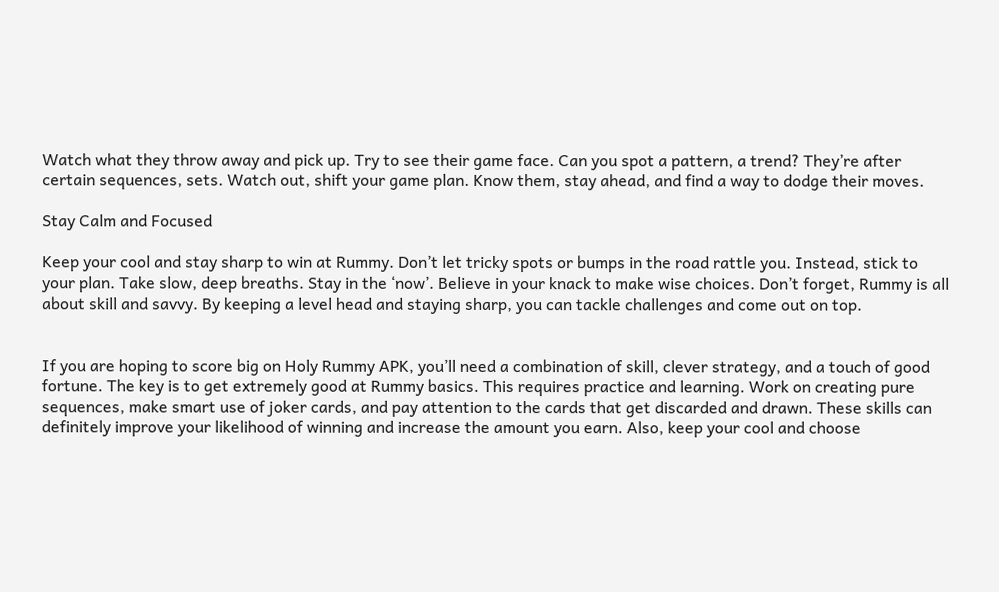Watch what they throw away and pick up. Try to see their game face. Can you spot a pattern, a trend? They’re after certain sequences, sets. Watch out, shift your game plan. Know them, stay ahead, and find a way to dodge their moves.

Stay Calm and Focused

Keep your cool and stay sharp to win at Rummy. Don’t let tricky spots or bumps in the road rattle you. Instead, stick to your plan. Take slow, deep breaths. Stay in the ‘now’. Believe in your knack to make wise choices. Don’t forget, Rummy is all about skill and savvy. By keeping a level head and staying sharp, you can tackle challenges and come out on top.


If you are hoping to score big on Holy Rummy APK, you’ll need a combination of skill, clever strategy, and a touch of good fortune. The key is to get extremely good at Rummy basics. This requires practice and learning. Work on creating pure sequences, make smart use of joker cards, and pay attention to the cards that get discarded and drawn. These skills can definitely improve your likelihood of winning and increase the amount you earn. Also, keep your cool and choose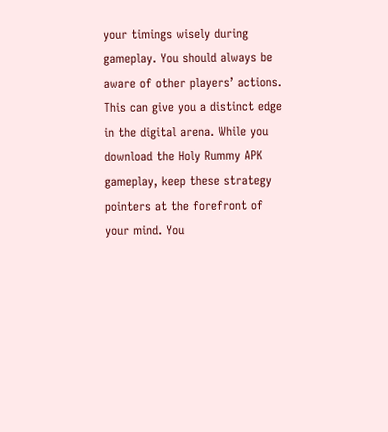your timings wisely during gameplay. You should always be aware of other players’ actions. This can give you a distinct edge in the digital arena. While you download the Holy Rummy APK gameplay, keep these strategy pointers at the forefront of your mind. You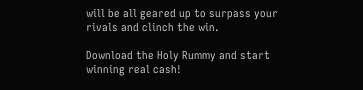will be all geared up to surpass your rivals and clinch the win.

Download the Holy Rummy and start winning real cash!